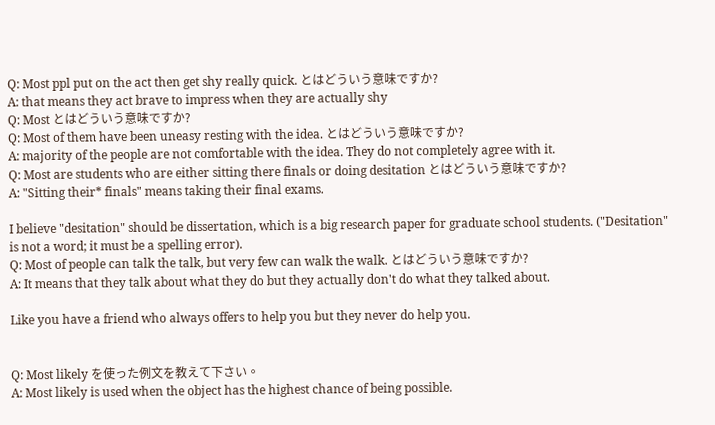Q: Most ppl put on the act then get shy really quick. とはどういう意味ですか?
A: that means they act brave to impress when they are actually shy
Q: Most とはどういう意味ですか?
Q: Most of them have been uneasy resting with the idea. とはどういう意味ですか?
A: majority of the people are not comfortable with the idea. They do not completely agree with it.
Q: Most are students who are either sitting there finals or doing desitation とはどういう意味ですか?
A: "Sitting their* finals" means taking their final exams.

I believe "desitation" should be dissertation, which is a big research paper for graduate school students. ("Desitation" is not a word; it must be a spelling error).
Q: Most of people can talk the talk, but very few can walk the walk. とはどういう意味ですか?
A: It means that they talk about what they do but they actually don't do what they talked about.

Like you have a friend who always offers to help you but they never do help you.


Q: Most likely を使った例文を教えて下さい。
A: Most likely is used when the object has the highest chance of being possible.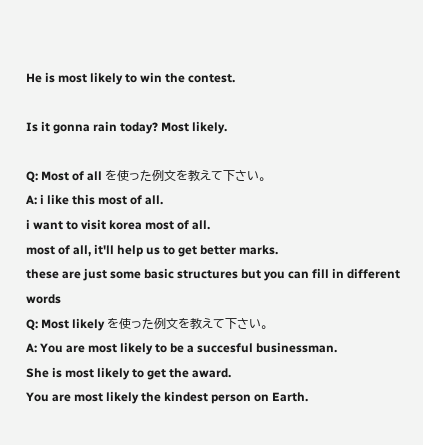He is most likely to win the contest.

Is it gonna rain today? Most likely.

Q: Most of all を使った例文を教えて下さい。
A: i like this most of all.
i want to visit korea most of all.
most of all, it'll help us to get better marks.
these are just some basic structures but you can fill in different words
Q: Most likely を使った例文を教えて下さい。
A: You are most likely to be a succesful businessman.
She is most likely to get the award.
You are most likely the kindest person on Earth.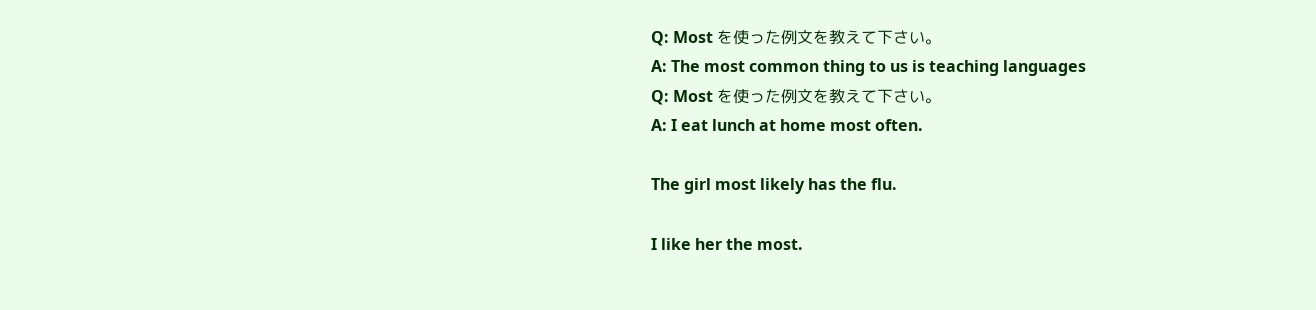Q: Most を使った例文を教えて下さい。
A: The most common thing to us is teaching languages
Q: Most を使った例文を教えて下さい。
A: I eat lunch at home most often.

The girl most likely has the flu.

I like her the most.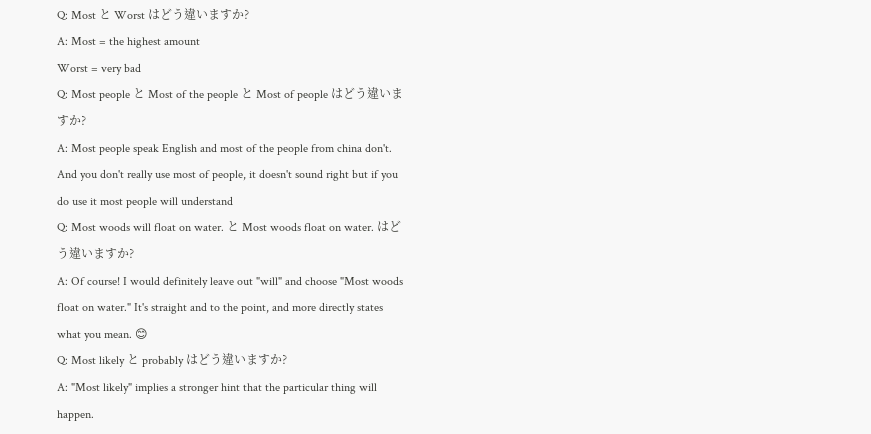Q: Most と Worst はどう違いますか?
A: Most = the highest amount
Worst = very bad
Q: Most people と Most of the people と Most of people はどう違いますか?
A: Most people speak English and most of the people from china don't. And you don't really use most of people, it doesn't sound right but if you do use it most people will understand
Q: Most woods will float on water. と Most woods float on water. はどう違いますか?
A: Of course! I would definitely leave out "will" and choose "Most woods float on water." It's straight and to the point, and more directly states what you mean. 😊
Q: Most likely と probably はどう違いますか?
A: "Most likely" implies a stronger hint that the particular thing will happen.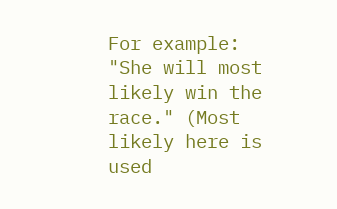For example: "She will most likely win the race." (Most likely here is used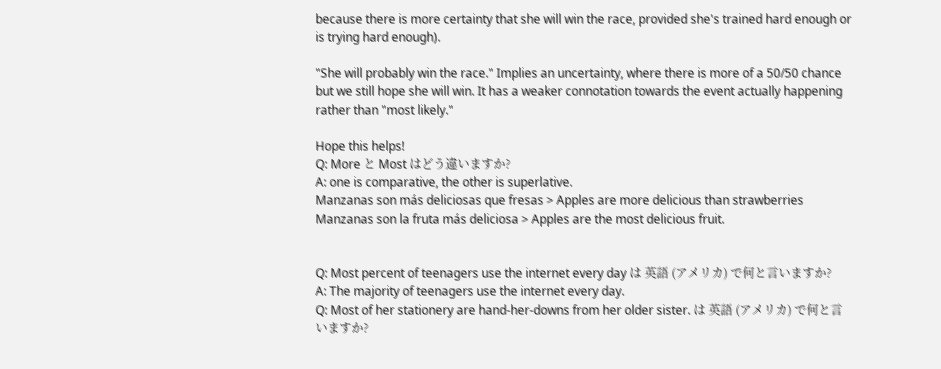because there is more certainty that she will win the race, provided she's trained hard enough or is trying hard enough).

"She will probably win the race." Implies an uncertainty, where there is more of a 50/50 chance but we still hope she will win. It has a weaker connotation towards the event actually happening rather than "most likely."

Hope this helps!
Q: More と Most はどう違いますか?
A: one is comparative, the other is superlative.
Manzanas son más deliciosas que fresas > Apples are more delicious than strawberries
Manzanas son la fruta más deliciosa > Apples are the most delicious fruit.


Q: Most percent of teenagers use the internet every day は 英語 (アメリカ) で何と言いますか?
A: The majority of teenagers use the internet every day.
Q: Most of her stationery are hand-her-downs from her older sister. は 英語 (アメリカ) で何と言いますか?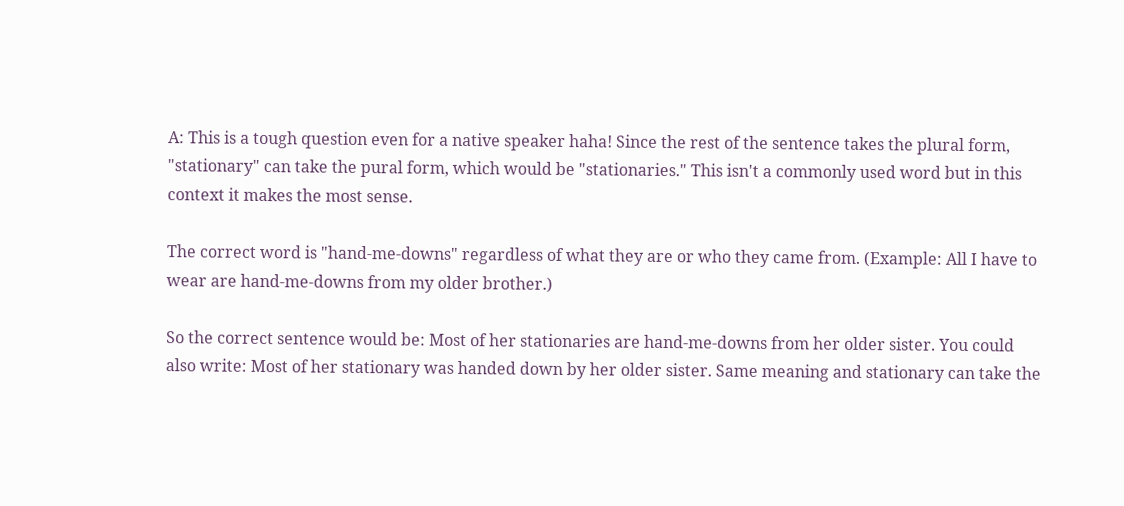A: This is a tough question even for a native speaker haha! Since the rest of the sentence takes the plural form, "stationary" can take the pural form, which would be "stationaries." This isn't a commonly used word but in this context it makes the most sense.

The correct word is "hand-me-downs" regardless of what they are or who they came from. (Example: All I have to wear are hand-me-downs from my older brother.)

So the correct sentence would be: Most of her stationaries are hand-me-downs from her older sister. You could also write: Most of her stationary was handed down by her older sister. Same meaning and stationary can take the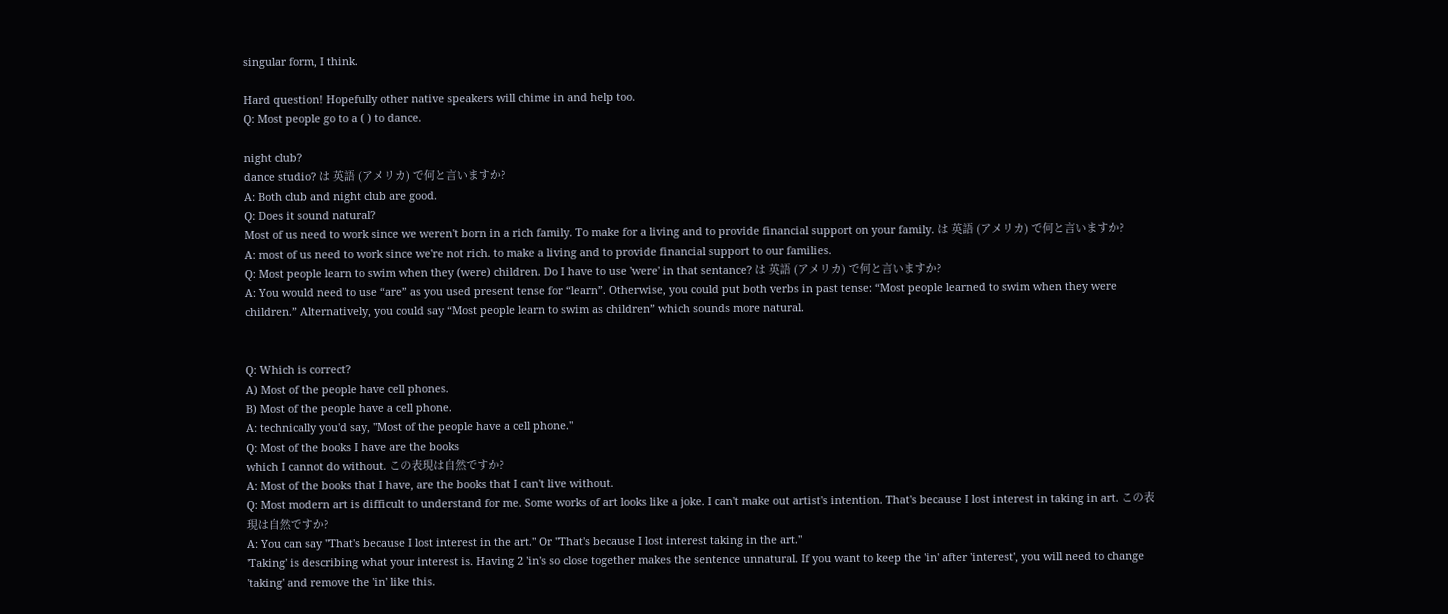singular form, I think.

Hard question! Hopefully other native speakers will chime in and help too.
Q: Most people go to a ( ) to dance.

night club?
dance studio? は 英語 (アメリカ) で何と言いますか?
A: Both club and night club are good.
Q: Does it sound natural?
Most of us need to work since we weren't born in a rich family. To make for a living and to provide financial support on your family. は 英語 (アメリカ) で何と言いますか?
A: most of us need to work since we're not rich. to make a living and to provide financial support to our families.
Q: Most people learn to swim when they (were) children. Do I have to use 'were' in that sentance? は 英語 (アメリカ) で何と言いますか?
A: You would need to use “are” as you used present tense for “learn”. Otherwise, you could put both verbs in past tense: “Most people learned to swim when they were children.” Alternatively, you could say “Most people learn to swim as children” which sounds more natural.


Q: Which is correct?
A) Most of the people have cell phones.
B) Most of the people have a cell phone.
A: technically you'd say, "Most of the people have a cell phone."
Q: Most of the books I have are the books
which I cannot do without. この表現は自然ですか?
A: Most of the books that I have, are the books that I can't live without.
Q: Most modern art is difficult to understand for me. Some works of art looks like a joke. I can't make out artist's intention. That's because I lost interest in taking in art. この表現は自然ですか?
A: You can say "That's because I lost interest in the art." Or "That's because I lost interest taking in the art."
'Taking' is describing what your interest is. Having 2 'in's so close together makes the sentence unnatural. If you want to keep the 'in' after 'interest', you will need to change 'taking' and remove the 'in' like this.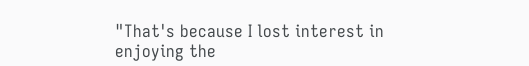"That's because I lost interest in enjoying the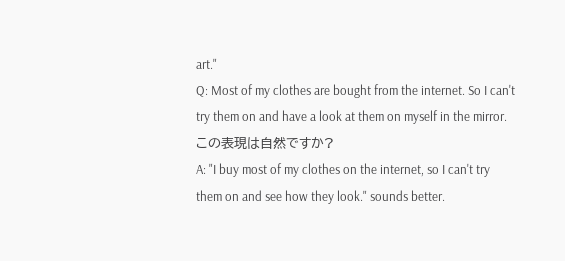art."
Q: Most of my clothes are bought from the internet. So I can't try them on and have a look at them on myself in the mirror. この表現は自然ですか?
A: "I buy most of my clothes on the internet, so I can't try them on and see how they look." sounds better.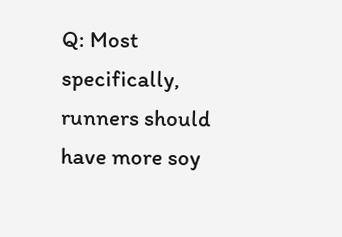Q: Most specifically, runners should have more soy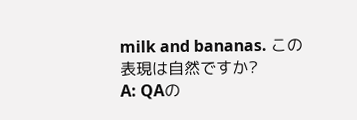milk and bananas. この表現は自然ですか?
A: QAの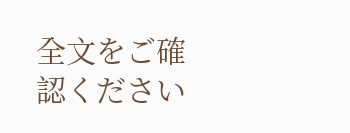全文をご確認ください